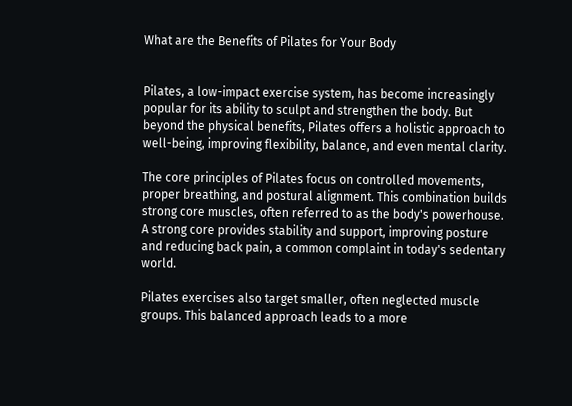What are the Benefits of Pilates for Your Body


Pilates, a low-impact exercise system, has become increasingly popular for its ability to sculpt and strengthen the body. But beyond the physical benefits, Pilates offers a holistic approach to well-being, improving flexibility, balance, and even mental clarity.

The core principles of Pilates focus on controlled movements, proper breathing, and postural alignment. This combination builds strong core muscles, often referred to as the body's powerhouse. A strong core provides stability and support, improving posture and reducing back pain, a common complaint in today's sedentary world.

Pilates exercises also target smaller, often neglected muscle groups. This balanced approach leads to a more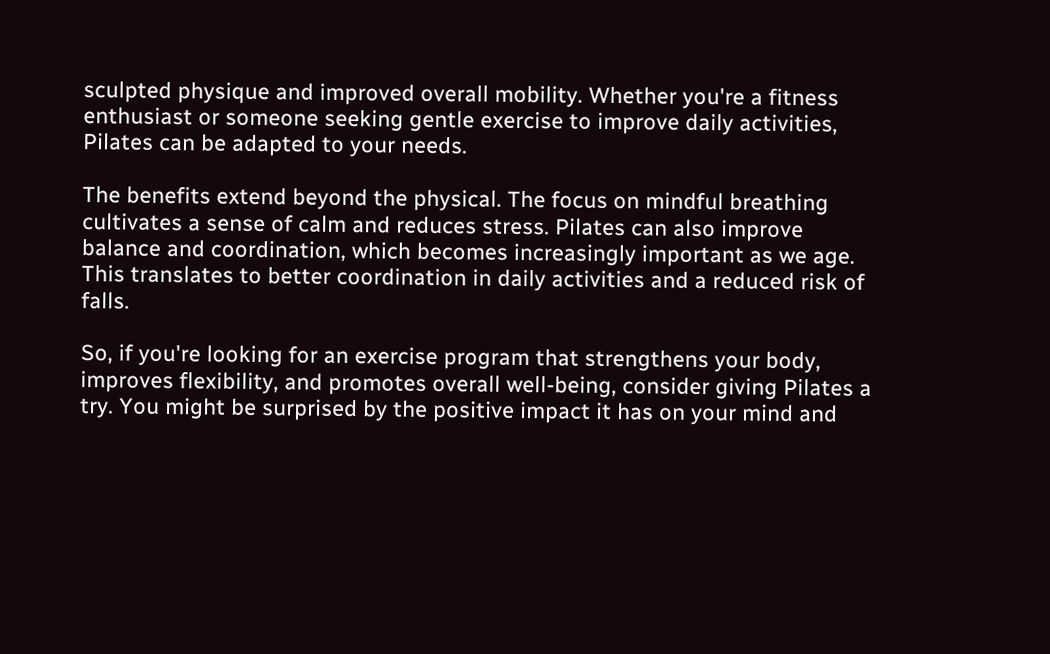sculpted physique and improved overall mobility. Whether you're a fitness enthusiast or someone seeking gentle exercise to improve daily activities, Pilates can be adapted to your needs.

The benefits extend beyond the physical. The focus on mindful breathing cultivates a sense of calm and reduces stress. Pilates can also improve balance and coordination, which becomes increasingly important as we age. This translates to better coordination in daily activities and a reduced risk of falls.

So, if you're looking for an exercise program that strengthens your body, improves flexibility, and promotes overall well-being, consider giving Pilates a try. You might be surprised by the positive impact it has on your mind and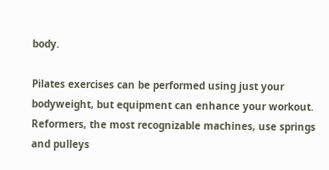body.

Pilates exercises can be performed using just your bodyweight, but equipment can enhance your workout. Reformers, the most recognizable machines, use springs and pulleys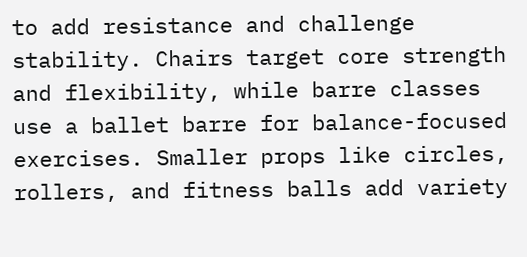to add resistance and challenge stability. Chairs target core strength and flexibility, while barre classes use a ballet barre for balance-focused exercises. Smaller props like circles, rollers, and fitness balls add variety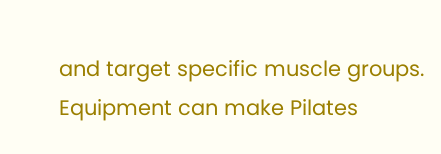and target specific muscle groups. Equipment can make Pilates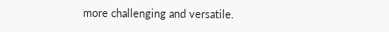more challenging and versatile.